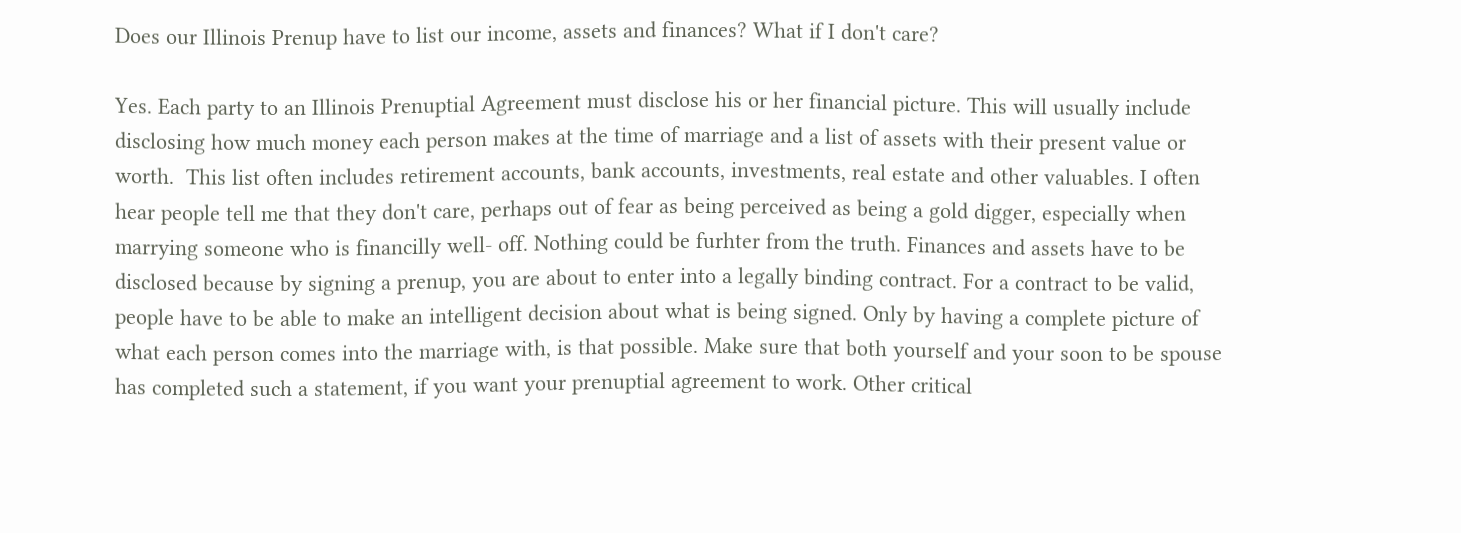Does our Illinois Prenup have to list our income, assets and finances? What if I don't care?

Yes. Each party to an Illinois Prenuptial Agreement must disclose his or her financial picture. This will usually include disclosing how much money each person makes at the time of marriage and a list of assets with their present value or worth.  This list often includes retirement accounts, bank accounts, investments, real estate and other valuables. I often hear people tell me that they don't care, perhaps out of fear as being perceived as being a gold digger, especially when marrying someone who is financilly well- off. Nothing could be furhter from the truth. Finances and assets have to be disclosed because by signing a prenup, you are about to enter into a legally binding contract. For a contract to be valid, people have to be able to make an intelligent decision about what is being signed. Only by having a complete picture of what each person comes into the marriage with, is that possible. Make sure that both yourself and your soon to be spouse has completed such a statement, if you want your prenuptial agreement to work. Other critical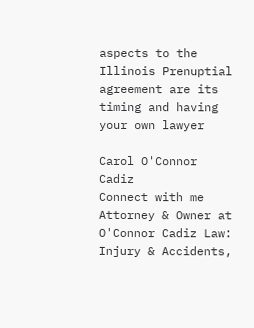aspects to the Illinois Prenuptial agreement are its timing and having your own lawyer

Carol O'Connor Cadiz
Connect with me
Attorney & Owner at O'Connor Cadiz Law: Injury & Accidents,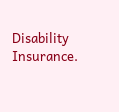Disability Insurance.